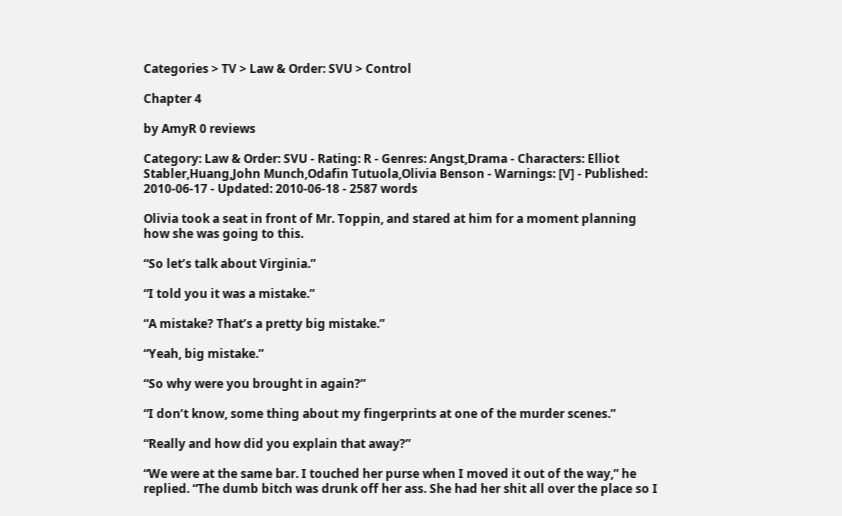Categories > TV > Law & Order: SVU > Control

Chapter 4

by AmyR 0 reviews

Category: Law & Order: SVU - Rating: R - Genres: Angst,Drama - Characters: Elliot Stabler,Huang,John Munch,Odafin Tutuola,Olivia Benson - Warnings: [V] - Published: 2010-06-17 - Updated: 2010-06-18 - 2587 words

Olivia took a seat in front of Mr. Toppin, and stared at him for a moment planning how she was going to this.

“So let’s talk about Virginia.”

“I told you it was a mistake.”

“A mistake? That’s a pretty big mistake.”

“Yeah, big mistake.”

“So why were you brought in again?”

“I don’t know, some thing about my fingerprints at one of the murder scenes.”

“Really and how did you explain that away?”

“We were at the same bar. I touched her purse when I moved it out of the way,” he replied. “The dumb bitch was drunk off her ass. She had her shit all over the place so I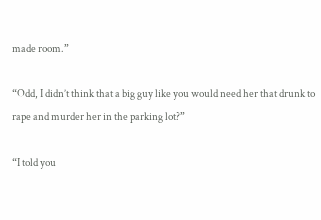made room.”

“Odd, I didn’t think that a big guy like you would need her that drunk to rape and murder her in the parking lot?”

“I told you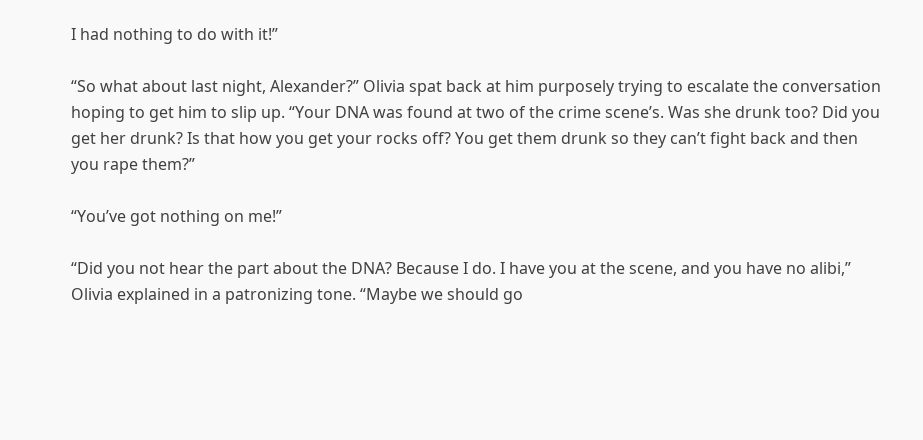I had nothing to do with it!”

“So what about last night, Alexander?” Olivia spat back at him purposely trying to escalate the conversation hoping to get him to slip up. “Your DNA was found at two of the crime scene’s. Was she drunk too? Did you get her drunk? Is that how you get your rocks off? You get them drunk so they can’t fight back and then you rape them?”

“You’ve got nothing on me!”

“Did you not hear the part about the DNA? Because I do. I have you at the scene, and you have no alibi,” Olivia explained in a patronizing tone. “Maybe we should go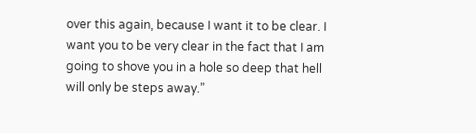over this again, because I want it to be clear. I want you to be very clear in the fact that I am going to shove you in a hole so deep that hell will only be steps away.”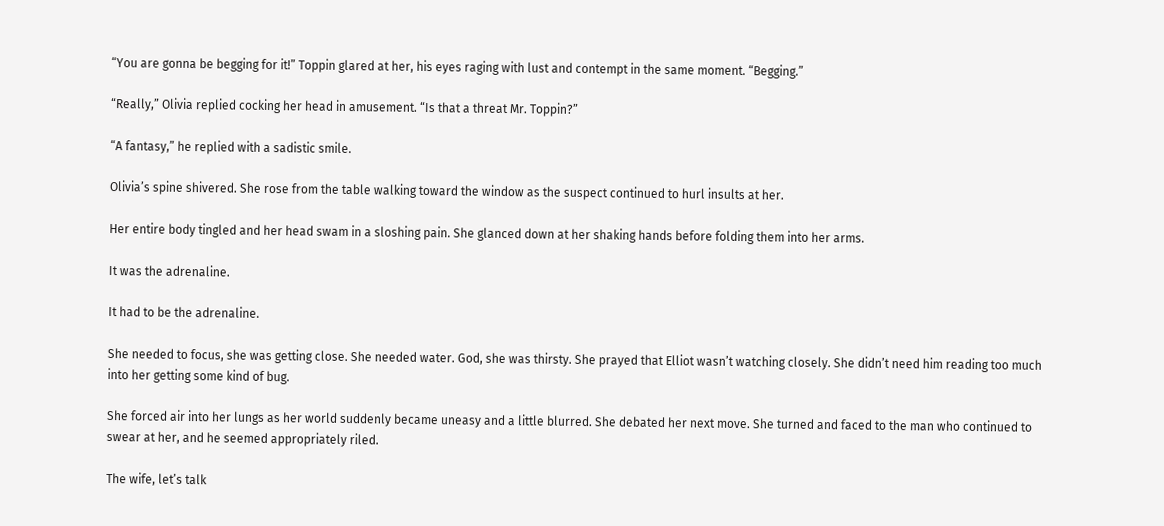“You are gonna be begging for it!” Toppin glared at her, his eyes raging with lust and contempt in the same moment. “Begging.”

“Really,” Olivia replied cocking her head in amusement. “Is that a threat Mr. Toppin?”

“A fantasy,” he replied with a sadistic smile.

Olivia’s spine shivered. She rose from the table walking toward the window as the suspect continued to hurl insults at her.

Her entire body tingled and her head swam in a sloshing pain. She glanced down at her shaking hands before folding them into her arms.

It was the adrenaline.

It had to be the adrenaline.

She needed to focus, she was getting close. She needed water. God, she was thirsty. She prayed that Elliot wasn’t watching closely. She didn’t need him reading too much into her getting some kind of bug.

She forced air into her lungs as her world suddenly became uneasy and a little blurred. She debated her next move. She turned and faced to the man who continued to swear at her, and he seemed appropriately riled.

The wife, let’s talk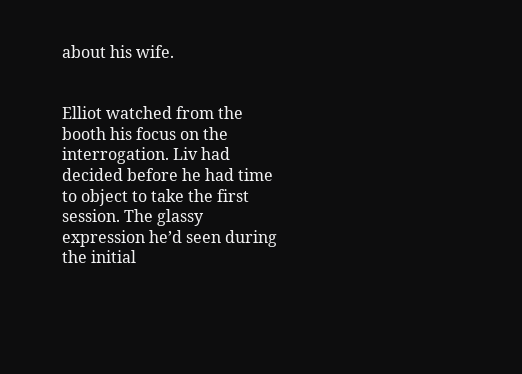about his wife.


Elliot watched from the booth his focus on the interrogation. Liv had decided before he had time to object to take the first session. The glassy expression he’d seen during the initial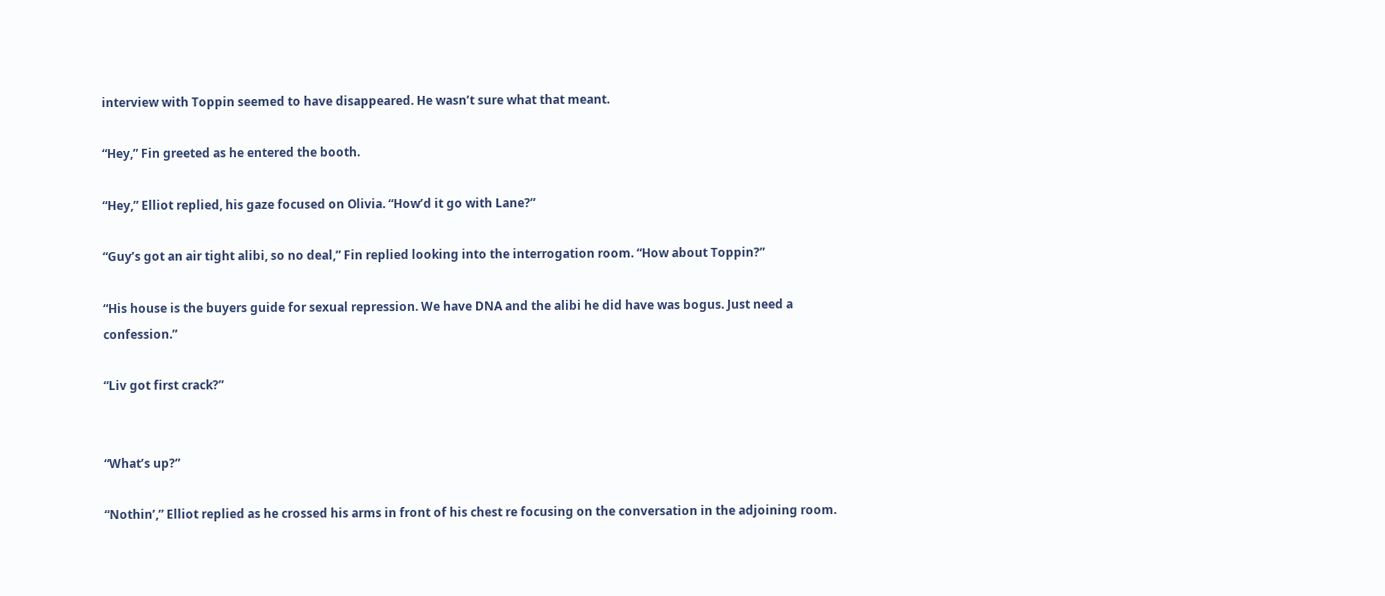interview with Toppin seemed to have disappeared. He wasn’t sure what that meant.

“Hey,” Fin greeted as he entered the booth.

“Hey,” Elliot replied, his gaze focused on Olivia. “How’d it go with Lane?”

“Guy’s got an air tight alibi, so no deal,” Fin replied looking into the interrogation room. “How about Toppin?”

“His house is the buyers guide for sexual repression. We have DNA and the alibi he did have was bogus. Just need a confession.”

“Liv got first crack?”


“What’s up?”

“Nothin’,” Elliot replied as he crossed his arms in front of his chest re focusing on the conversation in the adjoining room.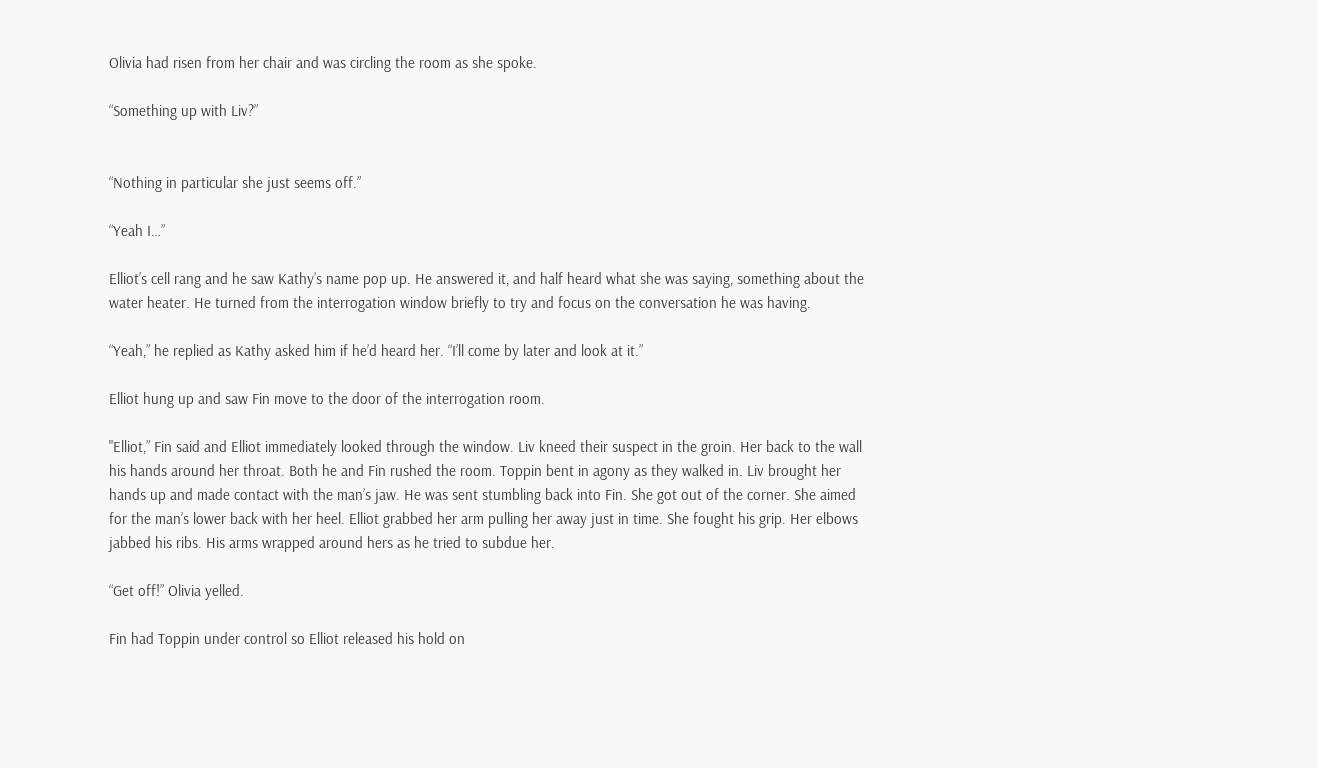Olivia had risen from her chair and was circling the room as she spoke.

“Something up with Liv?”


“Nothing in particular she just seems off.”

“Yeah I…”

Elliot’s cell rang and he saw Kathy’s name pop up. He answered it, and half heard what she was saying, something about the water heater. He turned from the interrogation window briefly to try and focus on the conversation he was having.

“Yeah,” he replied as Kathy asked him if he’d heard her. “I’ll come by later and look at it.”

Elliot hung up and saw Fin move to the door of the interrogation room.

"Elliot,” Fin said and Elliot immediately looked through the window. Liv kneed their suspect in the groin. Her back to the wall his hands around her throat. Both he and Fin rushed the room. Toppin bent in agony as they walked in. Liv brought her hands up and made contact with the man’s jaw. He was sent stumbling back into Fin. She got out of the corner. She aimed for the man’s lower back with her heel. Elliot grabbed her arm pulling her away just in time. She fought his grip. Her elbows jabbed his ribs. His arms wrapped around hers as he tried to subdue her.

“Get off!” Olivia yelled.

Fin had Toppin under control so Elliot released his hold on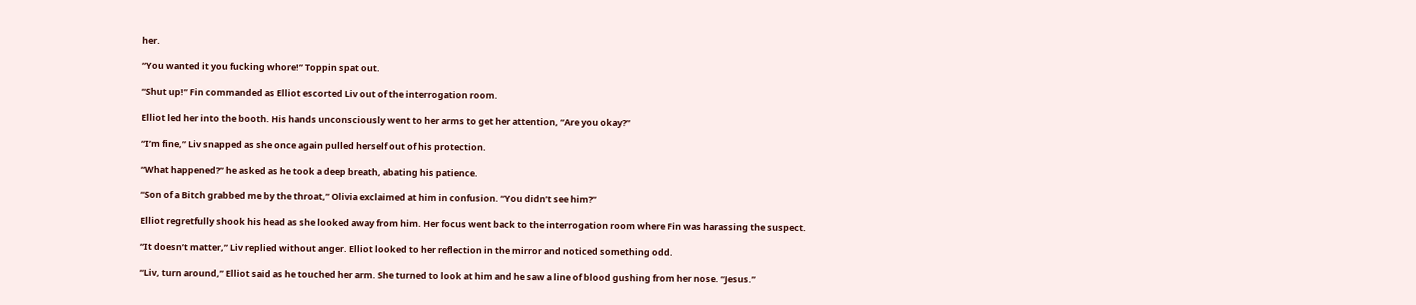her.

“You wanted it you fucking whore!” Toppin spat out.

“Shut up!” Fin commanded as Elliot escorted Liv out of the interrogation room.

Elliot led her into the booth. His hands unconsciously went to her arms to get her attention, “Are you okay?”

“I’m fine,” Liv snapped as she once again pulled herself out of his protection.

“What happened?” he asked as he took a deep breath, abating his patience.

“Son of a Bitch grabbed me by the throat,” Olivia exclaimed at him in confusion. “You didn’t see him?”

Elliot regretfully shook his head as she looked away from him. Her focus went back to the interrogation room where Fin was harassing the suspect.

“It doesn’t matter,” Liv replied without anger. Elliot looked to her reflection in the mirror and noticed something odd.

“Liv, turn around,” Elliot said as he touched her arm. She turned to look at him and he saw a line of blood gushing from her nose. “Jesus.”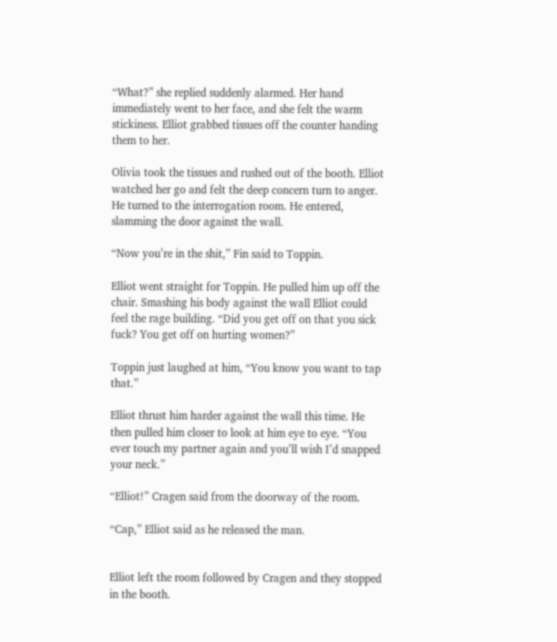“What?” she replied suddenly alarmed. Her hand immediately went to her face, and she felt the warm stickiness. Elliot grabbed tissues off the counter handing them to her.

Olivia took the tissues and rushed out of the booth. Elliot watched her go and felt the deep concern turn to anger. He turned to the interrogation room. He entered, slamming the door against the wall.

“Now you’re in the shit,” Fin said to Toppin.

Elliot went straight for Toppin. He pulled him up off the chair. Smashing his body against the wall Elliot could feel the rage building. “Did you get off on that you sick fuck? You get off on hurting women?”

Toppin just laughed at him, “You know you want to tap that.”

Elliot thrust him harder against the wall this time. He then pulled him closer to look at him eye to eye. “You ever touch my partner again and you’ll wish I’d snapped your neck.”

“Elliot!” Cragen said from the doorway of the room.

“Cap,” Elliot said as he released the man.


Elliot left the room followed by Cragen and they stopped in the booth.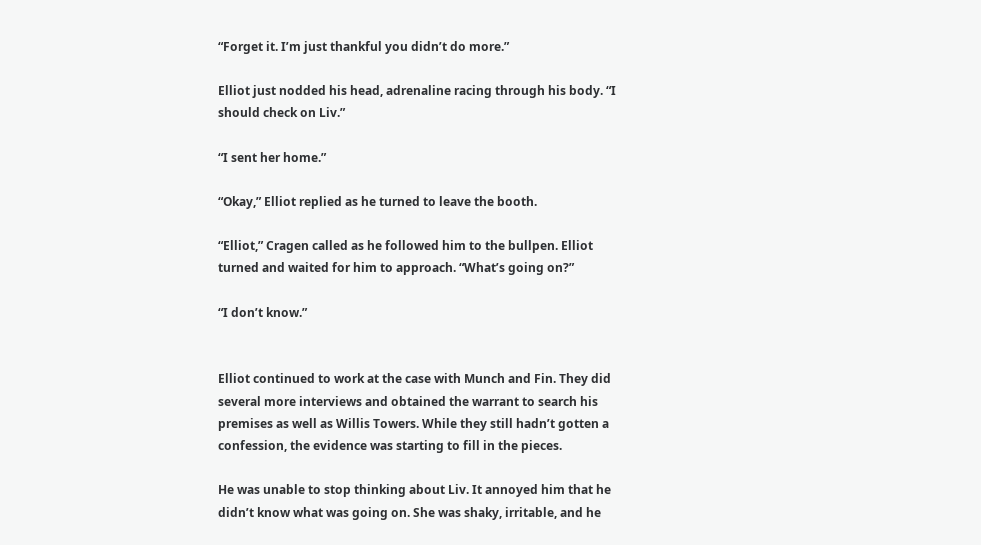“Forget it. I’m just thankful you didn’t do more.”

Elliot just nodded his head, adrenaline racing through his body. “I should check on Liv.”

“I sent her home.”

“Okay,” Elliot replied as he turned to leave the booth.

“Elliot,” Cragen called as he followed him to the bullpen. Elliot turned and waited for him to approach. “What’s going on?”

“I don’t know.”


Elliot continued to work at the case with Munch and Fin. They did several more interviews and obtained the warrant to search his premises as well as Willis Towers. While they still hadn’t gotten a confession, the evidence was starting to fill in the pieces.

He was unable to stop thinking about Liv. It annoyed him that he didn’t know what was going on. She was shaky, irritable, and he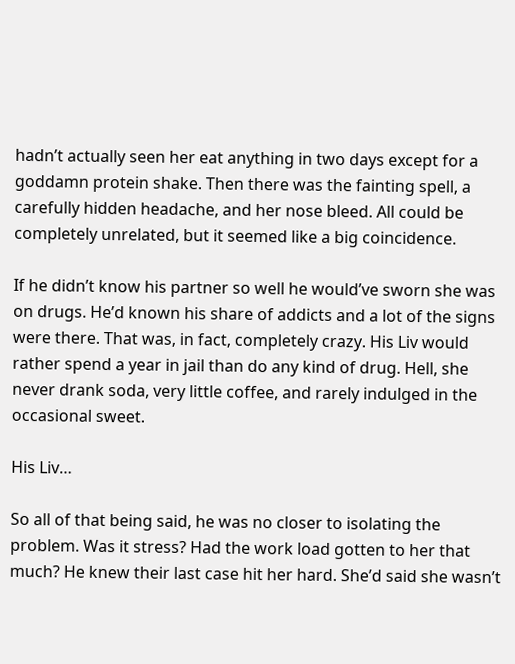hadn’t actually seen her eat anything in two days except for a goddamn protein shake. Then there was the fainting spell, a carefully hidden headache, and her nose bleed. All could be completely unrelated, but it seemed like a big coincidence.

If he didn’t know his partner so well he would’ve sworn she was on drugs. He’d known his share of addicts and a lot of the signs were there. That was, in fact, completely crazy. His Liv would rather spend a year in jail than do any kind of drug. Hell, she never drank soda, very little coffee, and rarely indulged in the occasional sweet.

His Liv…

So all of that being said, he was no closer to isolating the problem. Was it stress? Had the work load gotten to her that much? He knew their last case hit her hard. She’d said she wasn’t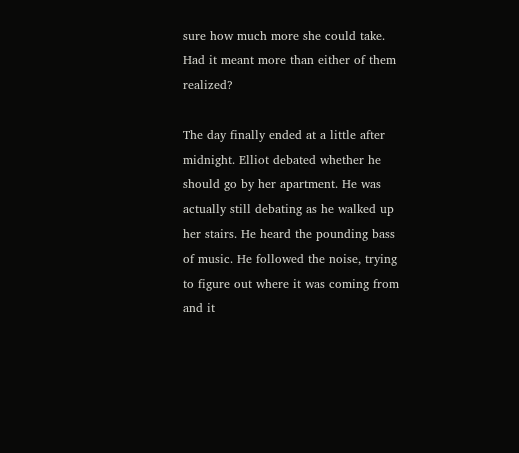sure how much more she could take. Had it meant more than either of them realized?

The day finally ended at a little after midnight. Elliot debated whether he should go by her apartment. He was actually still debating as he walked up her stairs. He heard the pounding bass of music. He followed the noise, trying to figure out where it was coming from and it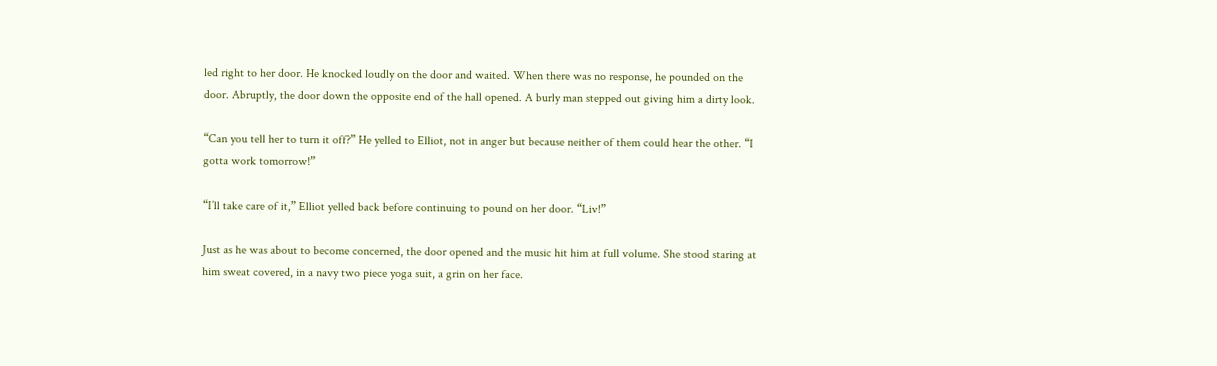led right to her door. He knocked loudly on the door and waited. When there was no response, he pounded on the door. Abruptly, the door down the opposite end of the hall opened. A burly man stepped out giving him a dirty look.

“Can you tell her to turn it off?” He yelled to Elliot, not in anger but because neither of them could hear the other. “I gotta work tomorrow!”

“I’ll take care of it,” Elliot yelled back before continuing to pound on her door. “Liv!”

Just as he was about to become concerned, the door opened and the music hit him at full volume. She stood staring at him sweat covered, in a navy two piece yoga suit, a grin on her face.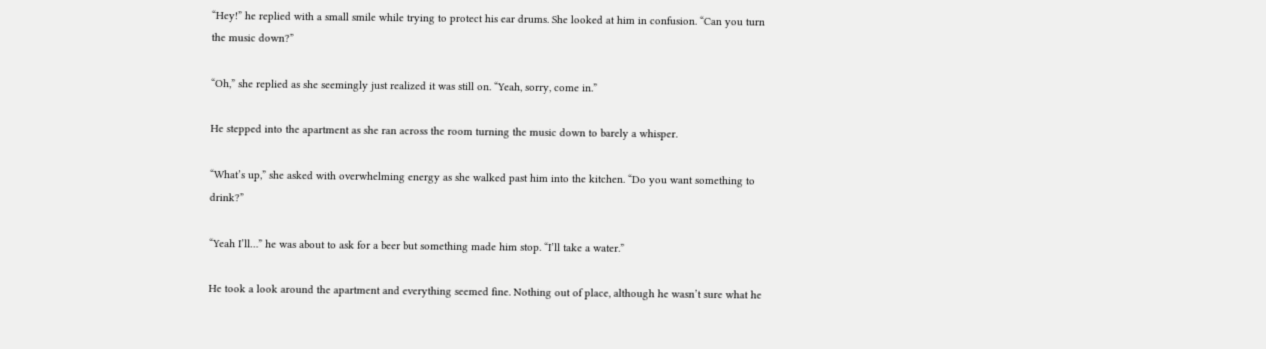“Hey!” he replied with a small smile while trying to protect his ear drums. She looked at him in confusion. “Can you turn the music down?”

“Oh,” she replied as she seemingly just realized it was still on. “Yeah, sorry, come in.”

He stepped into the apartment as she ran across the room turning the music down to barely a whisper.

“What’s up,” she asked with overwhelming energy as she walked past him into the kitchen. “Do you want something to drink?”

“Yeah I’ll…” he was about to ask for a beer but something made him stop. “I’ll take a water.”

He took a look around the apartment and everything seemed fine. Nothing out of place, although he wasn’t sure what he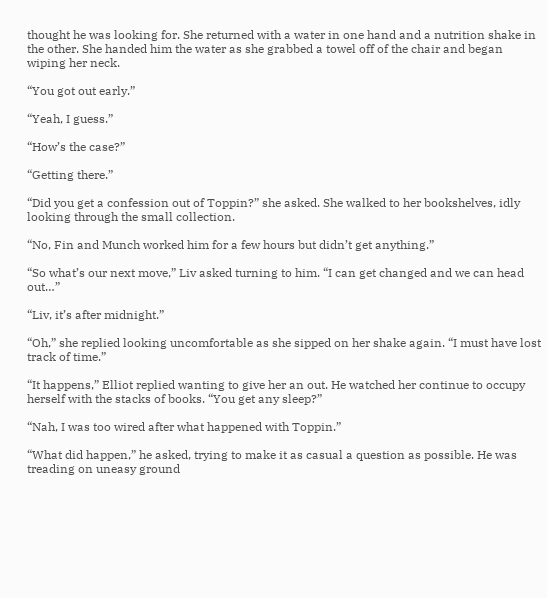thought he was looking for. She returned with a water in one hand and a nutrition shake in the other. She handed him the water as she grabbed a towel off of the chair and began wiping her neck.

“You got out early.”

“Yeah, I guess.”

“How’s the case?”

“Getting there.”

“Did you get a confession out of Toppin?” she asked. She walked to her bookshelves, idly looking through the small collection.

“No, Fin and Munch worked him for a few hours but didn’t get anything.”

“So what’s our next move,” Liv asked turning to him. “I can get changed and we can head out…”

“Liv, it’s after midnight.”

“Oh,” she replied looking uncomfortable as she sipped on her shake again. “I must have lost track of time.”

“It happens,” Elliot replied wanting to give her an out. He watched her continue to occupy herself with the stacks of books. “You get any sleep?”

“Nah, I was too wired after what happened with Toppin.”

“What did happen,” he asked, trying to make it as casual a question as possible. He was treading on uneasy ground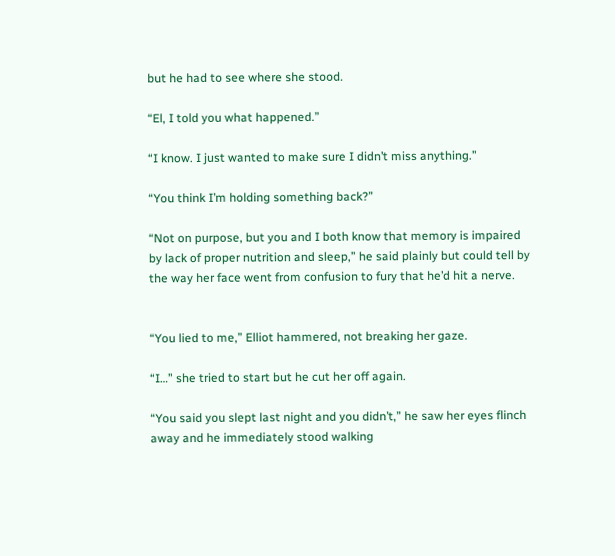but he had to see where she stood.

“El, I told you what happened.”

“I know. I just wanted to make sure I didn’t miss anything.”

“You think I’m holding something back?”

“Not on purpose, but you and I both know that memory is impaired by lack of proper nutrition and sleep,” he said plainly but could tell by the way her face went from confusion to fury that he’d hit a nerve.


“You lied to me,” Elliot hammered, not breaking her gaze.

“I…” she tried to start but he cut her off again.

“You said you slept last night and you didn’t,” he saw her eyes flinch away and he immediately stood walking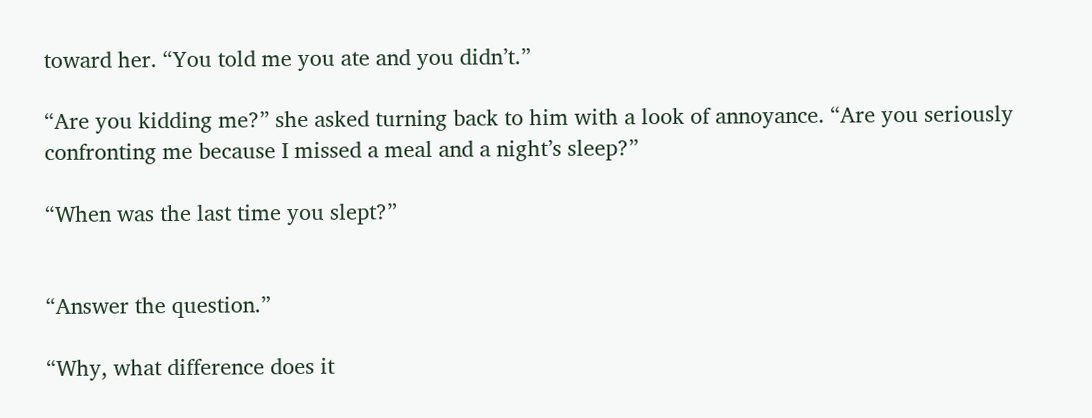toward her. “You told me you ate and you didn’t.”

“Are you kidding me?” she asked turning back to him with a look of annoyance. “Are you seriously confronting me because I missed a meal and a night’s sleep?”

“When was the last time you slept?”


“Answer the question.”

“Why, what difference does it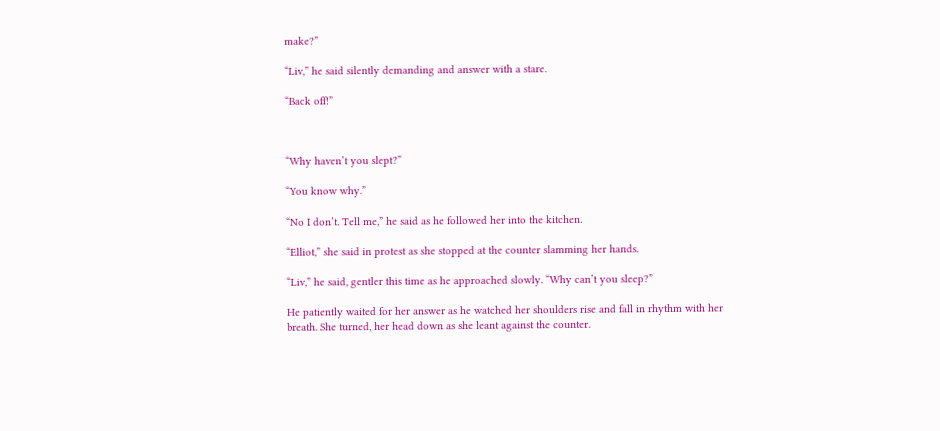make?”

“Liv,” he said silently demanding and answer with a stare.

“Back off!”



“Why haven’t you slept?”

“You know why.”

“No I don’t. Tell me,” he said as he followed her into the kitchen.

“Elliot,” she said in protest as she stopped at the counter slamming her hands.

“Liv,” he said, gentler this time as he approached slowly. “Why can’t you sleep?”

He patiently waited for her answer as he watched her shoulders rise and fall in rhythm with her breath. She turned, her head down as she leant against the counter.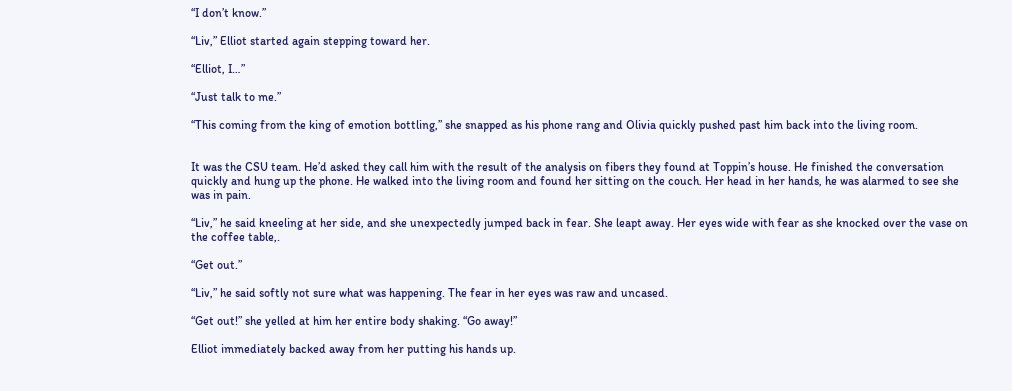“I don’t know.”

“Liv,” Elliot started again stepping toward her.

“Elliot, I…”

“Just talk to me.”

“This coming from the king of emotion bottling,” she snapped as his phone rang and Olivia quickly pushed past him back into the living room.


It was the CSU team. He’d asked they call him with the result of the analysis on fibers they found at Toppin’s house. He finished the conversation quickly and hung up the phone. He walked into the living room and found her sitting on the couch. Her head in her hands, he was alarmed to see she was in pain.

“Liv,” he said kneeling at her side, and she unexpectedly jumped back in fear. She leapt away. Her eyes wide with fear as she knocked over the vase on the coffee table,.

“Get out.”

“Liv,” he said softly not sure what was happening. The fear in her eyes was raw and uncased.

“Get out!” she yelled at him her entire body shaking. “Go away!”

Elliot immediately backed away from her putting his hands up.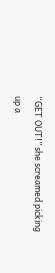“GET OUT!” she screamed picking up a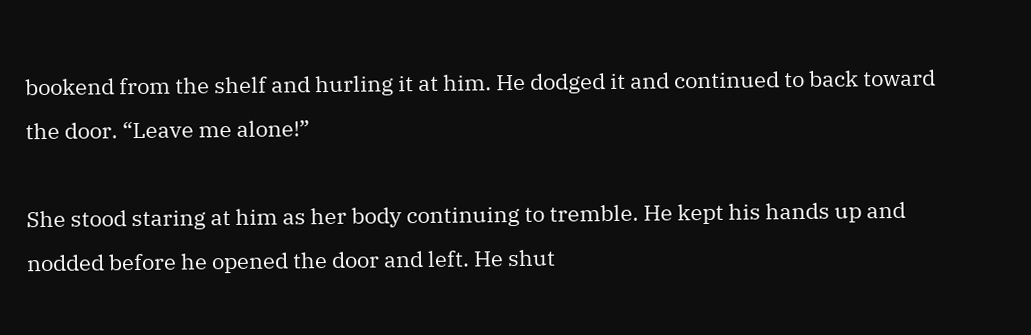bookend from the shelf and hurling it at him. He dodged it and continued to back toward the door. “Leave me alone!”

She stood staring at him as her body continuing to tremble. He kept his hands up and nodded before he opened the door and left. He shut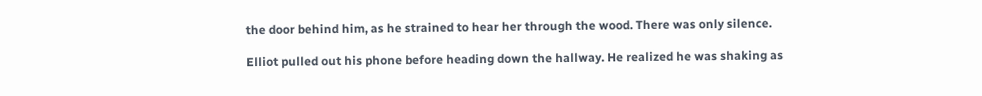the door behind him, as he strained to hear her through the wood. There was only silence.

Elliot pulled out his phone before heading down the hallway. He realized he was shaking as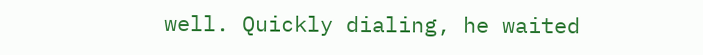well. Quickly dialing, he waited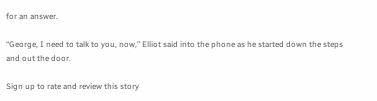for an answer.

“George, I need to talk to you, now,” Elliot said into the phone as he started down the steps and out the door.

Sign up to rate and review this story